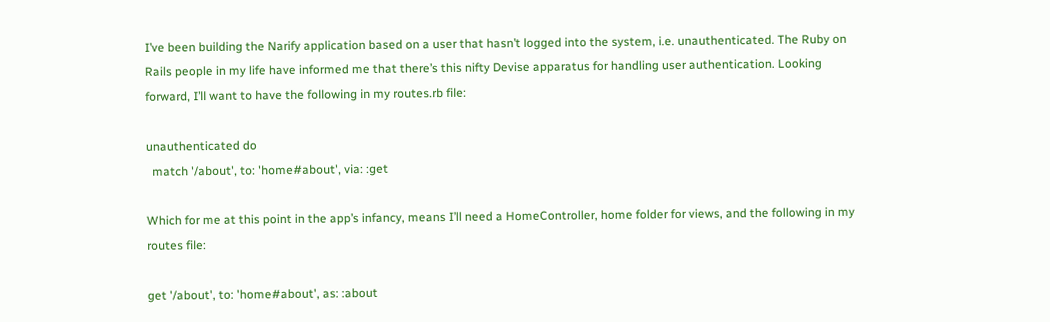I’ve been building the Narify application based on a user that hasn’t logged into the system, i.e. unauthenticated. The Ruby on Rails people in my life have informed me that there’s this nifty Devise apparatus for handling user authentication. Looking forward, I’ll want to have the following in my routes.rb file:

unauthenticated do
  match '/about', to: 'home#about', via: :get

Which for me at this point in the app’s infancy, means I’ll need a HomeController, home folder for views, and the following in my routes file:

get '/about', to: 'home#about', as: :about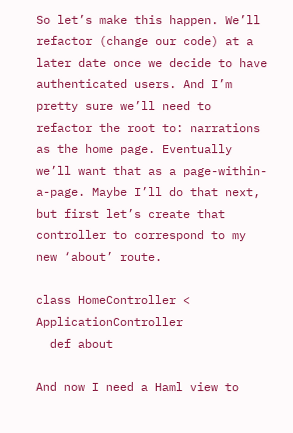So let’s make this happen. We’ll refactor (change our code) at a later date once we decide to have authenticated users. And I’m pretty sure we’ll need to refactor the root to: narrations as the home page. Eventually we’ll want that as a page-within-a-page. Maybe I’ll do that next, but first let’s create that controller to correspond to my new ‘about’ route.

class HomeController < ApplicationController
  def about

And now I need a Haml view to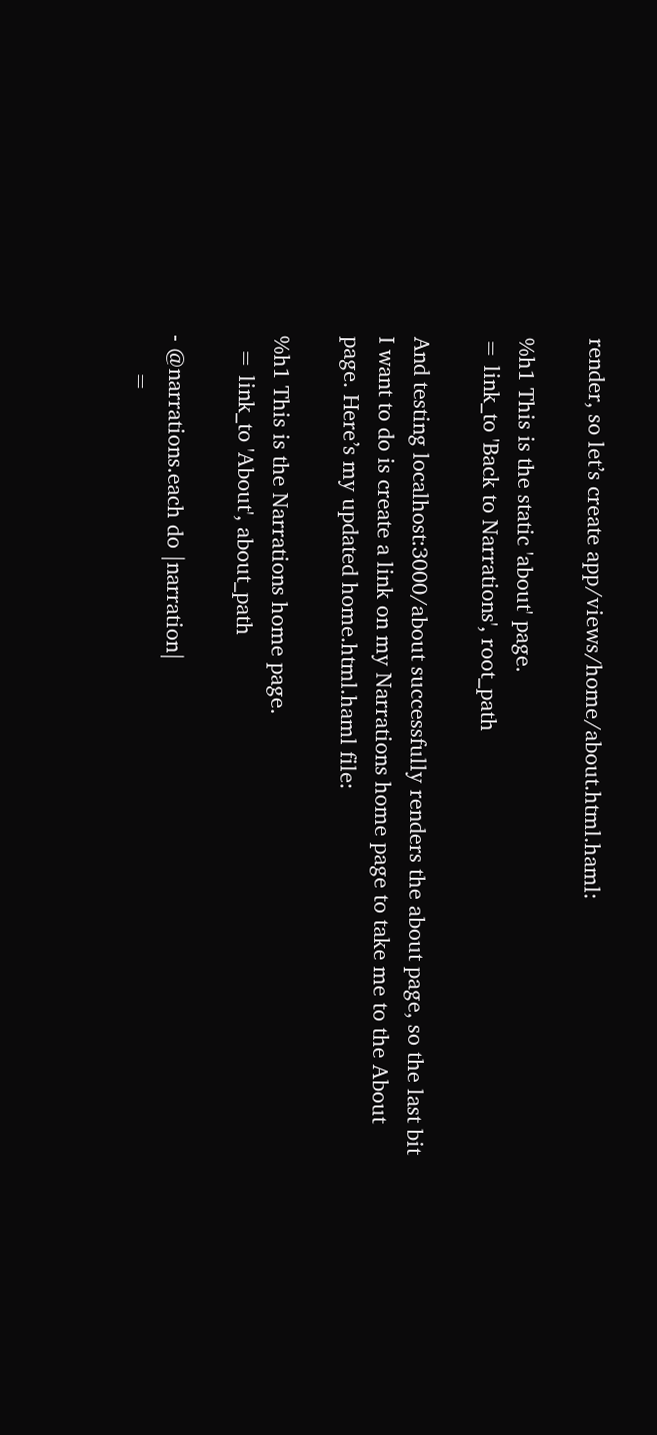render, so let’s create app/views/home/about.html.haml:

%h1 This is the static 'about' page.
= link_to 'Back to Narrations', root_path

And testing localhost:3000/about successfully renders the about page, so the last bit I want to do is create a link on my Narrations home page to take me to the About page. Here’s my updated home.html.haml file:

%h1 This is the Narrations home page.
  = link_to 'About', about_path

- @narrations.each do |narration|
      =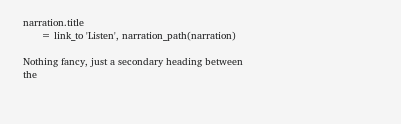narration.title
      = link_to 'Listen', narration_path(narration)

Nothing fancy, just a secondary heading between the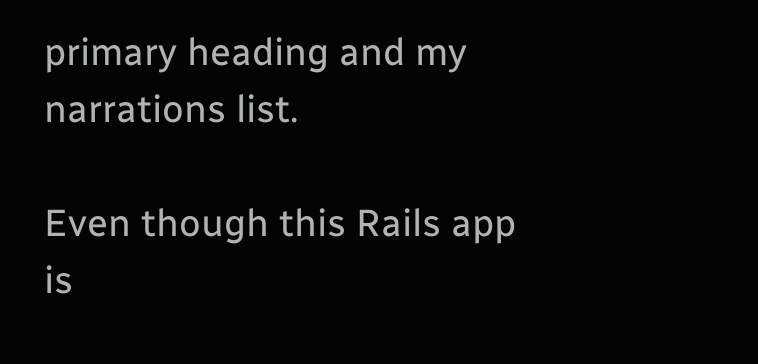primary heading and my narrations list.

Even though this Rails app is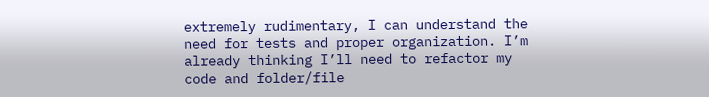extremely rudimentary, I can understand the need for tests and proper organization. I’m already thinking I’ll need to refactor my code and folder/file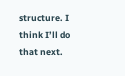structure. I think I’ll do that next.